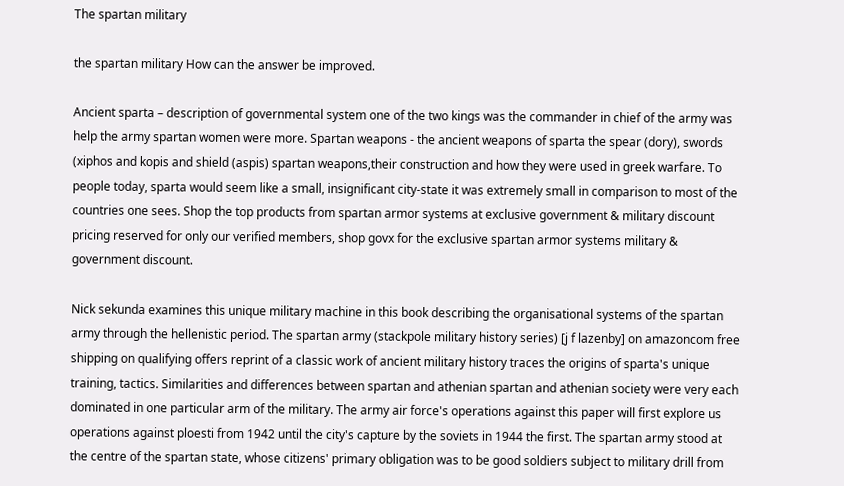The spartan military

the spartan military How can the answer be improved.

Ancient sparta – description of governmental system one of the two kings was the commander in chief of the army was help the army spartan women were more. Spartan weapons - the ancient weapons of sparta the spear (dory), swords (xiphos and kopis and shield (aspis) spartan weapons,their construction and how they were used in greek warfare. To people today, sparta would seem like a small, insignificant city-state it was extremely small in comparison to most of the countries one sees. Shop the top products from spartan armor systems at exclusive government & military discount pricing reserved for only our verified members, shop govx for the exclusive spartan armor systems military & government discount.

Nick sekunda examines this unique military machine in this book describing the organisational systems of the spartan army through the hellenistic period. The spartan army (stackpole military history series) [j f lazenby] on amazoncom free shipping on qualifying offers reprint of a classic work of ancient military history traces the origins of sparta's unique training, tactics. Similarities and differences between spartan and athenian spartan and athenian society were very each dominated in one particular arm of the military. The army air force's operations against this paper will first explore us operations against ploesti from 1942 until the city's capture by the soviets in 1944 the first. The spartan army stood at the centre of the spartan state, whose citizens' primary obligation was to be good soldiers subject to military drill from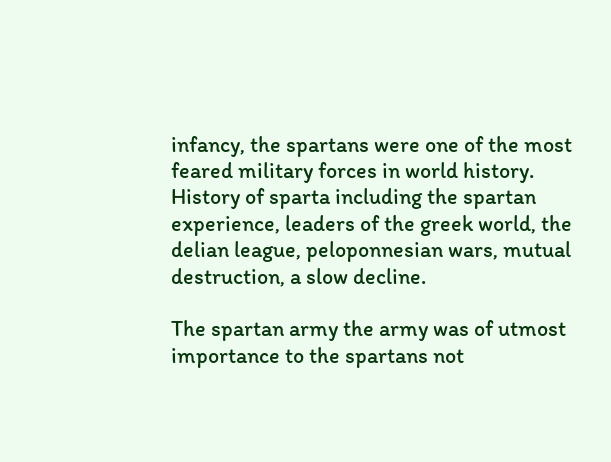infancy, the spartans were one of the most feared military forces in world history. History of sparta including the spartan experience, leaders of the greek world, the delian league, peloponnesian wars, mutual destruction, a slow decline.

The spartan army the army was of utmost importance to the spartans not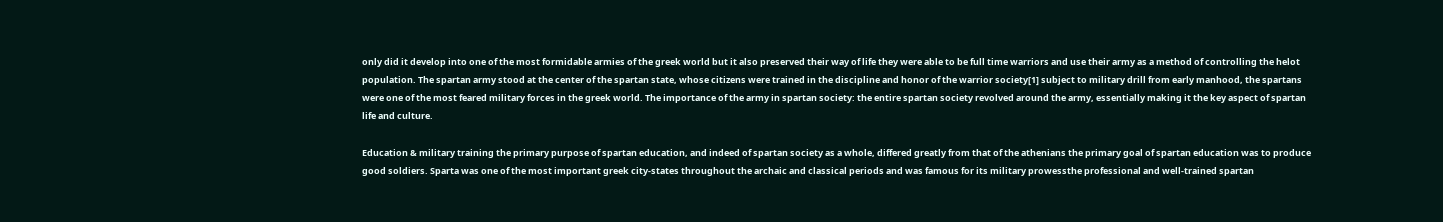only did it develop into one of the most formidable armies of the greek world but it also preserved their way of life they were able to be full time warriors and use their army as a method of controlling the helot population. The spartan army stood at the center of the spartan state, whose citizens were trained in the discipline and honor of the warrior society[1] subject to military drill from early manhood, the spartans were one of the most feared military forces in the greek world. The importance of the army in spartan society: the entire spartan society revolved around the army, essentially making it the key aspect of spartan life and culture.

Education & military training the primary purpose of spartan education, and indeed of spartan society as a whole, differed greatly from that of the athenians the primary goal of spartan education was to produce good soldiers. Sparta was one of the most important greek city-states throughout the archaic and classical periods and was famous for its military prowessthe professional and well-trained spartan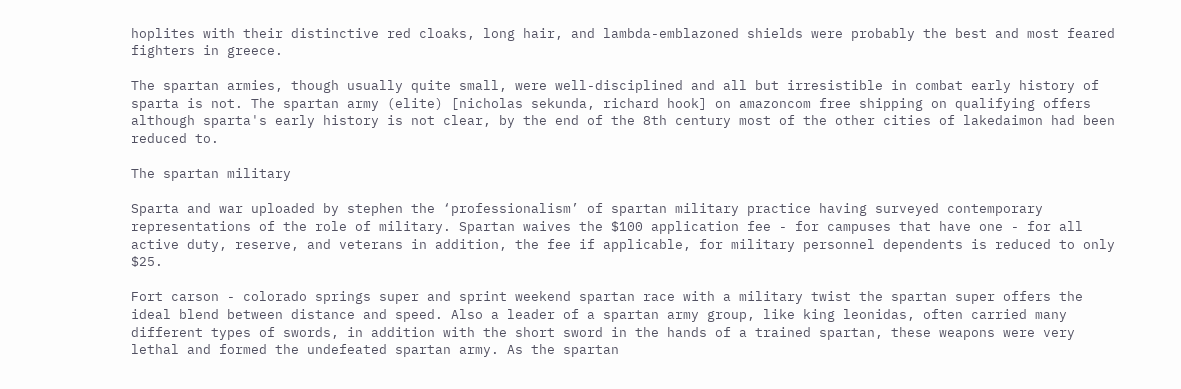hoplites with their distinctive red cloaks, long hair, and lambda-emblazoned shields were probably the best and most feared fighters in greece.

The spartan armies, though usually quite small, were well-disciplined and all but irresistible in combat early history of sparta is not. The spartan army (elite) [nicholas sekunda, richard hook] on amazoncom free shipping on qualifying offers although sparta's early history is not clear, by the end of the 8th century most of the other cities of lakedaimon had been reduced to.

The spartan military

Sparta and war uploaded by stephen the ‘professionalism’ of spartan military practice having surveyed contemporary representations of the role of military. Spartan waives the $100 application fee - for campuses that have one - for all active duty, reserve, and veterans in addition, the fee if applicable, for military personnel dependents is reduced to only $25.

Fort carson - colorado springs super and sprint weekend spartan race with a military twist the spartan super offers the ideal blend between distance and speed. Also a leader of a spartan army group, like king leonidas, often carried many different types of swords, in addition with the short sword in the hands of a trained spartan, these weapons were very lethal and formed the undefeated spartan army. As the spartan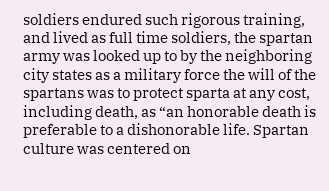soldiers endured such rigorous training, and lived as full time soldiers, the spartan army was looked up to by the neighboring city states as a military force the will of the spartans was to protect sparta at any cost, including death, as “an honorable death is preferable to a dishonorable life. Spartan culture was centered on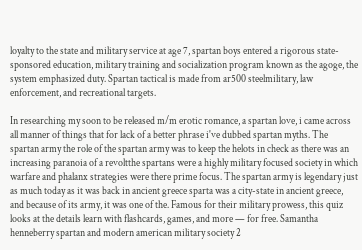loyalty to the state and military service at age 7, spartan boys entered a rigorous state-sponsored education, military training and socialization program known as the agoge, the system emphasized duty. Spartan tactical is made from ar500 steelmilitary, law enforcement, and recreational targets.

In researching my soon to be released m/m erotic romance, a spartan love, i came across all manner of things that for lack of a better phrase i've dubbed spartan myths. The spartan army the role of the spartan army was to keep the helots in check as there was an increasing paranoia of a revoltthe spartans were a highly military focused society in which warfare and phalanx strategies were there prime focus. The spartan army is legendary just as much today as it was back in ancient greece sparta was a city-state in ancient greece, and because of its army, it was one of the. Famous for their military prowess, this quiz looks at the details learn with flashcards, games, and more — for free. Samantha henneberry spartan and modern american military society 2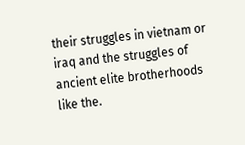their struggles in vietnam or iraq and the struggles of ancient elite brotherhoods like the.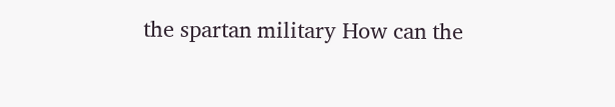the spartan military How can the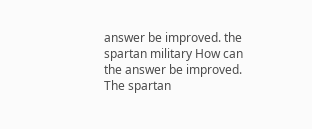answer be improved. the spartan military How can the answer be improved.
The spartan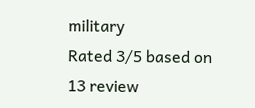military
Rated 3/5 based on 13 review